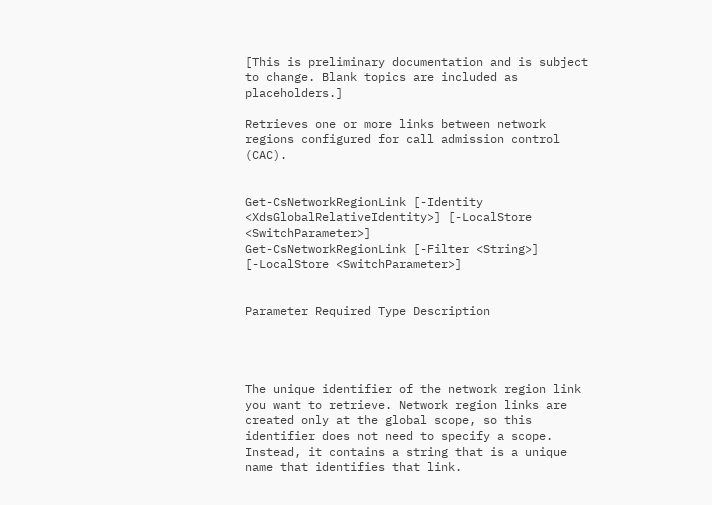[This is preliminary documentation and is subject to change. Blank topics are included as placeholders.]

Retrieves one or more links between network regions configured for call admission control (CAC).


Get-CsNetworkRegionLink [-Identity <XdsGlobalRelativeIdentity>] [-LocalStore <SwitchParameter>]
Get-CsNetworkRegionLink [-Filter <String>] [-LocalStore <SwitchParameter>]


Parameter Required Type Description




The unique identifier of the network region link you want to retrieve. Network region links are created only at the global scope, so this identifier does not need to specify a scope. Instead, it contains a string that is a unique name that identifies that link.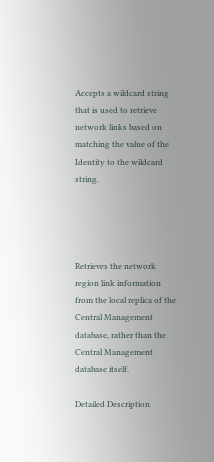Accepts a wildcard string that is used to retrieve network links based on matching the value of the Identity to the wildcard string.




Retrieves the network region link information from the local replica of the Central Management database, rather than the Central Management database itself.

Detailed Description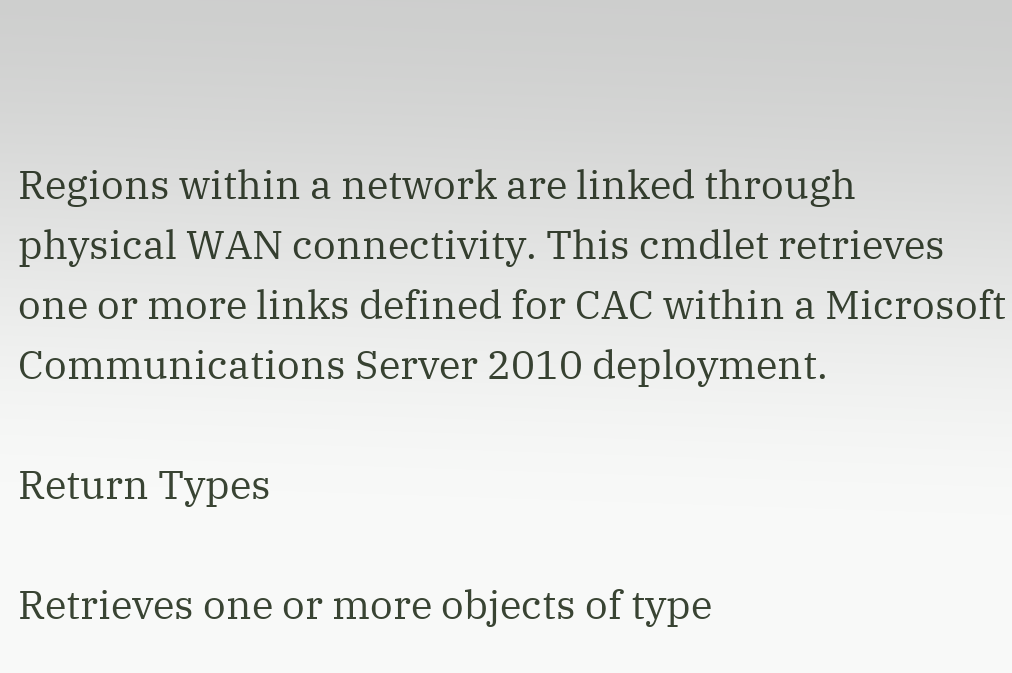Regions within a network are linked through physical WAN connectivity. This cmdlet retrieves one or more links defined for CAC within a Microsoft Communications Server 2010 deployment.

Return Types

Retrieves one or more objects of type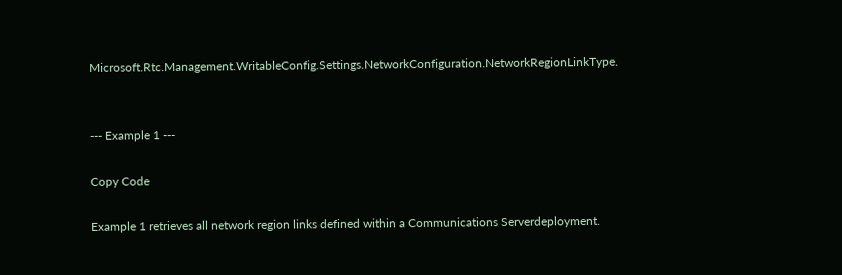Microsoft.Rtc.Management.WritableConfig.Settings.NetworkConfiguration.NetworkRegionLinkType.


--- Example 1 ---

Copy Code

Example 1 retrieves all network region links defined within a Communications Serverdeployment.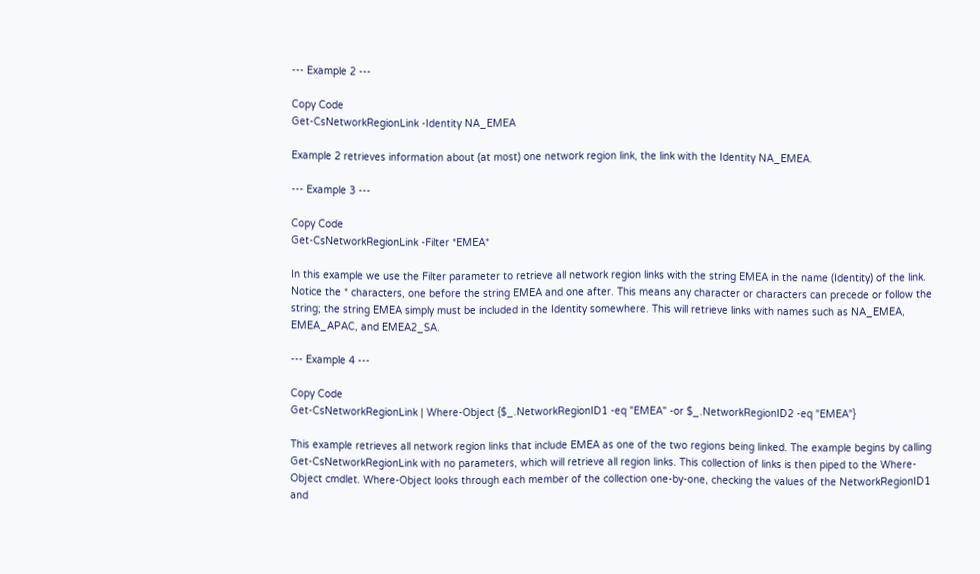--- Example 2 ---

Copy Code
Get-CsNetworkRegionLink -Identity NA_EMEA

Example 2 retrieves information about (at most) one network region link, the link with the Identity NA_EMEA.

--- Example 3 ---

Copy Code
Get-CsNetworkRegionLink -Filter *EMEA*

In this example we use the Filter parameter to retrieve all network region links with the string EMEA in the name (Identity) of the link. Notice the * characters, one before the string EMEA and one after. This means any character or characters can precede or follow the string; the string EMEA simply must be included in the Identity somewhere. This will retrieve links with names such as NA_EMEA, EMEA_APAC, and EMEA2_SA.

--- Example 4 ---

Copy Code
Get-CsNetworkRegionLink | Where-Object {$_.NetworkRegionID1 -eq "EMEA" -or $_.NetworkRegionID2 -eq "EMEA"}

This example retrieves all network region links that include EMEA as one of the two regions being linked. The example begins by calling Get-CsNetworkRegionLink with no parameters, which will retrieve all region links. This collection of links is then piped to the Where-Object cmdlet. Where-Object looks through each member of the collection one-by-one, checking the values of the NetworkRegionID1 and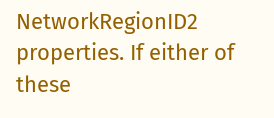NetworkRegionID2 properties. If either of these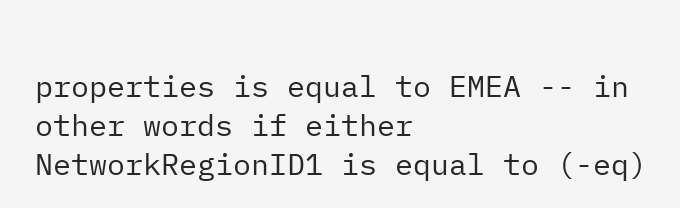properties is equal to EMEA -- in other words if either NetworkRegionID1 is equal to (-eq)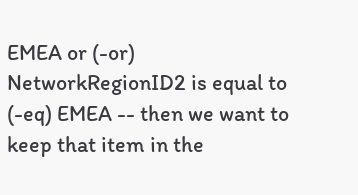EMEA or (-or) NetworkRegionID2 is equal to (-eq) EMEA -- then we want to keep that item in the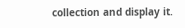collection and display it.